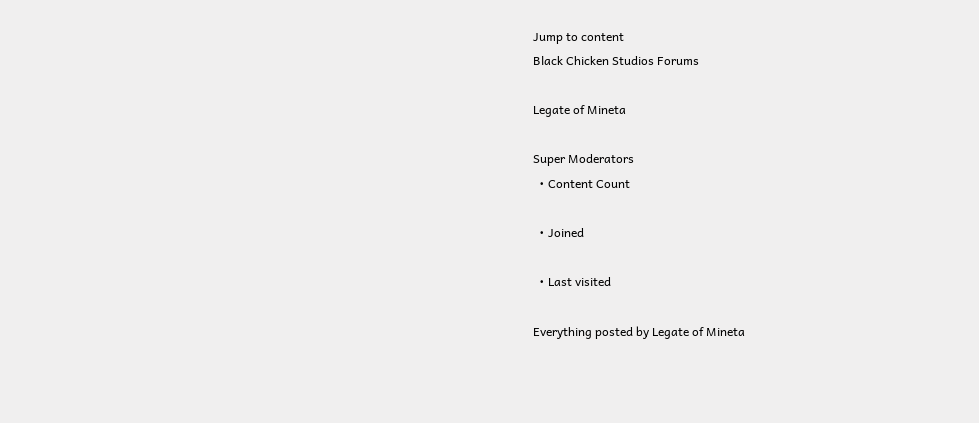Jump to content
Black Chicken Studios Forums

Legate of Mineta

Super Moderators
  • Content Count

  • Joined

  • Last visited

Everything posted by Legate of Mineta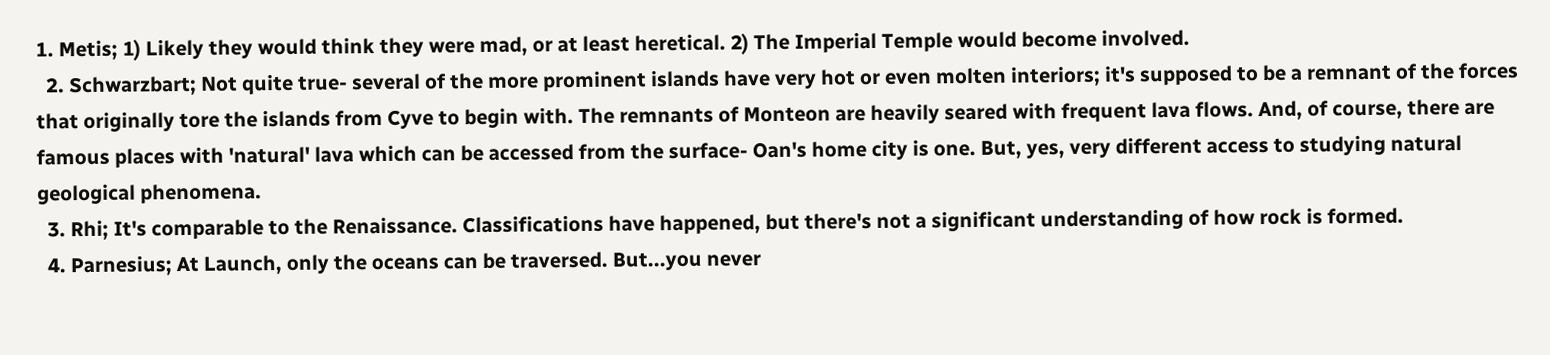1. Metis; 1) Likely they would think they were mad, or at least heretical. 2) The Imperial Temple would become involved.
  2. Schwarzbart; Not quite true- several of the more prominent islands have very hot or even molten interiors; it's supposed to be a remnant of the forces that originally tore the islands from Cyve to begin with. The remnants of Monteon are heavily seared with frequent lava flows. And, of course, there are famous places with 'natural' lava which can be accessed from the surface- Oan's home city is one. But, yes, very different access to studying natural geological phenomena.
  3. Rhi; It's comparable to the Renaissance. Classifications have happened, but there's not a significant understanding of how rock is formed.
  4. Parnesius; At Launch, only the oceans can be traversed. But...you never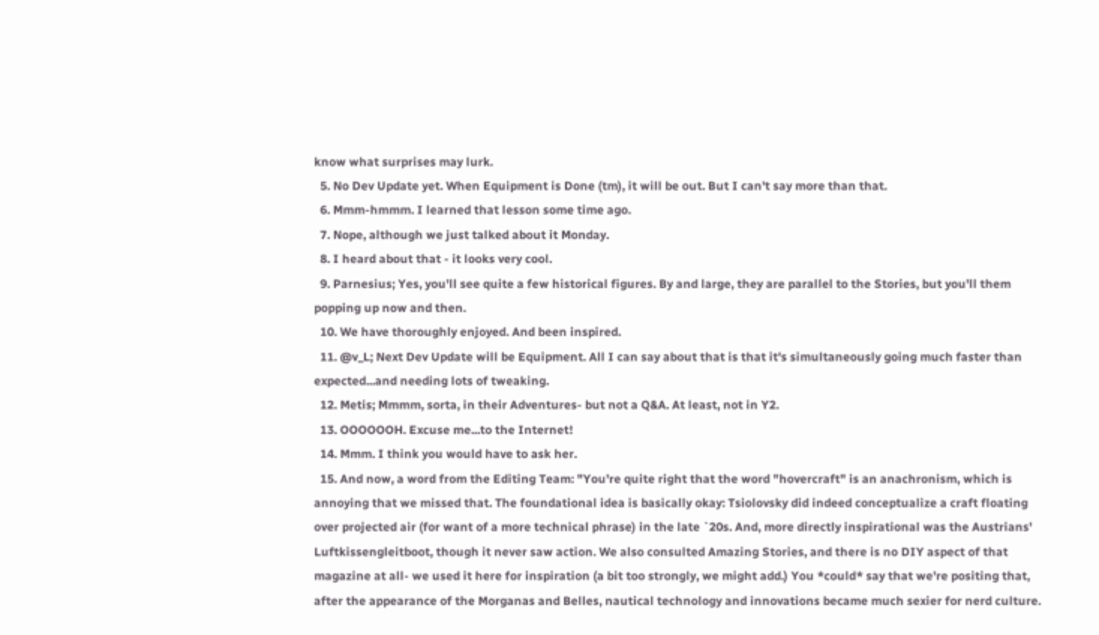know what surprises may lurk.
  5. No Dev Update yet. When Equipment is Done (tm), it will be out. But I can't say more than that.
  6. Mmm-hmmm. I learned that lesson some time ago.
  7. Nope, although we just talked about it Monday.
  8. I heard about that - it looks very cool.
  9. Parnesius; Yes, you'll see quite a few historical figures. By and large, they are parallel to the Stories, but you'll them popping up now and then.
  10. We have thoroughly enjoyed. And been inspired.
  11. @v_L; Next Dev Update will be Equipment. All I can say about that is that it's simultaneously going much faster than expected...and needing lots of tweaking.
  12. Metis; Mmmm, sorta, in their Adventures- but not a Q&A. At least, not in Y2.
  13. OOOOOOH. Excuse me...to the Internet!
  14. Mmm. I think you would have to ask her.
  15. And now, a word from the Editing Team: "You're quite right that the word "hovercraft" is an anachronism, which is annoying that we missed that. The foundational idea is basically okay: Tsiolovsky did indeed conceptualize a craft floating over projected air (for want of a more technical phrase) in the late `20s. And, more directly inspirational was the Austrians' Luftkissengleitboot, though it never saw action. We also consulted Amazing Stories, and there is no DIY aspect of that magazine at all- we used it here for inspiration (a bit too strongly, we might add.) You *could* say that we're positing that, after the appearance of the Morganas and Belles, nautical technology and innovations became much sexier for nerd culture.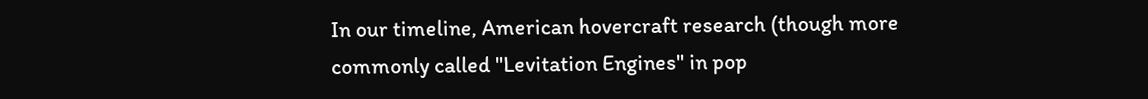In our timeline, American hovercraft research (though more commonly called "Levitation Engines" in pop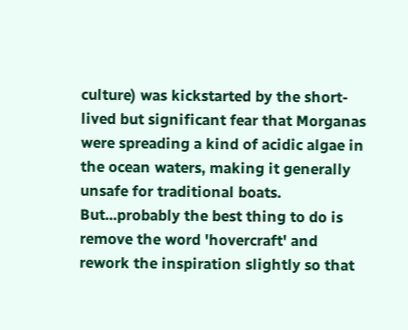culture) was kickstarted by the short-lived but significant fear that Morganas were spreading a kind of acidic algae in the ocean waters, making it generally unsafe for traditional boats. But...probably the best thing to do is remove the word 'hovercraft' and rework the inspiration slightly so that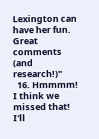Lexington can have her fun. Great comments (and research!)"
  16. Hmmmm! I think we missed that! I'll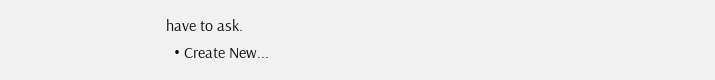have to ask.
  • Create New...